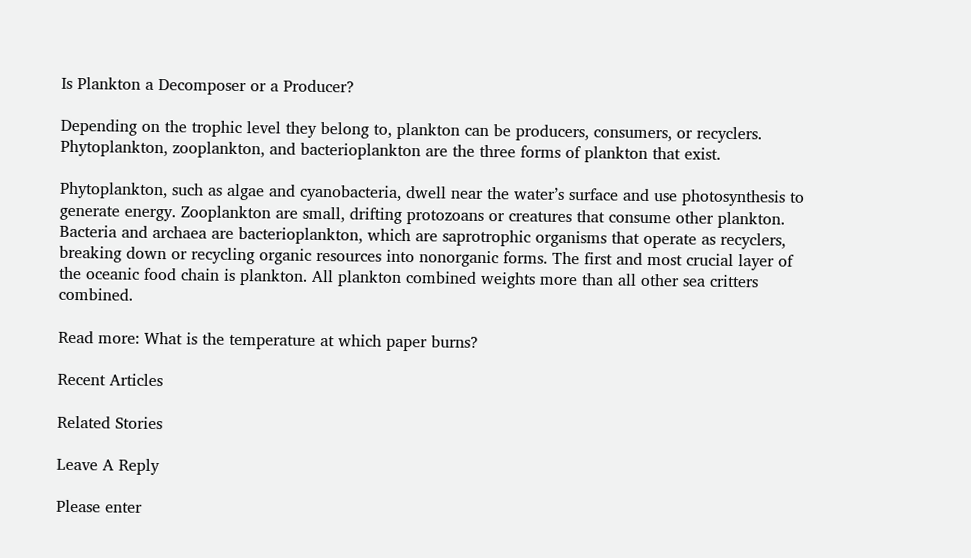Is Plankton a Decomposer or a Producer?

Depending on the trophic level they belong to, plankton can be producers, consumers, or recyclers. Phytoplankton, zooplankton, and bacterioplankton are the three forms of plankton that exist.

Phytoplankton, such as algae and cyanobacteria, dwell near the water’s surface and use photosynthesis to generate energy. Zooplankton are small, drifting protozoans or creatures that consume other plankton. Bacteria and archaea are bacterioplankton, which are saprotrophic organisms that operate as recyclers, breaking down or recycling organic resources into nonorganic forms. The first and most crucial layer of the oceanic food chain is plankton. All plankton combined weights more than all other sea critters combined.

Read more: What is the temperature at which paper burns?

Recent Articles

Related Stories

Leave A Reply

Please enter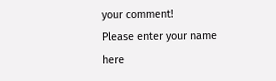your comment!
Please enter your name here